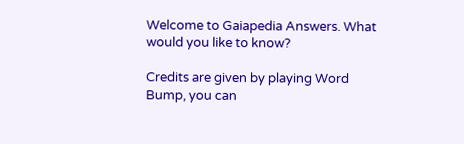Welcome to Gaiapedia Answers. What would you like to know?

Credits are given by playing Word Bump, you can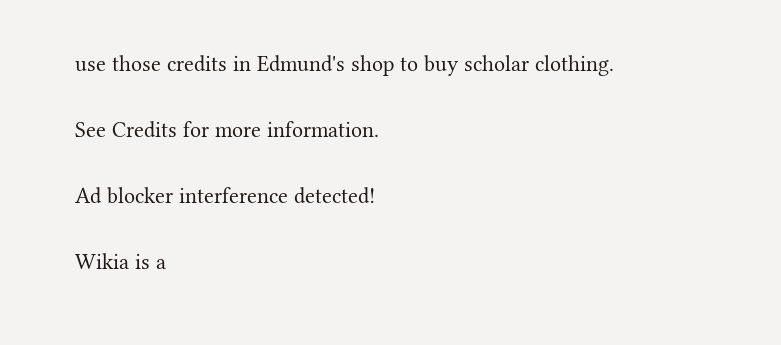use those credits in Edmund's shop to buy scholar clothing.

See Credits for more information.

Ad blocker interference detected!

Wikia is a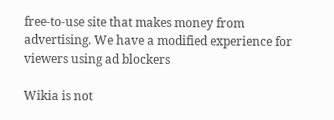free-to-use site that makes money from advertising. We have a modified experience for viewers using ad blockers

Wikia is not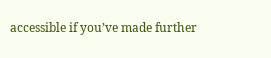accessible if you’ve made further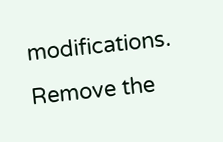modifications. Remove the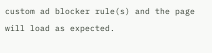custom ad blocker rule(s) and the page will load as expected.